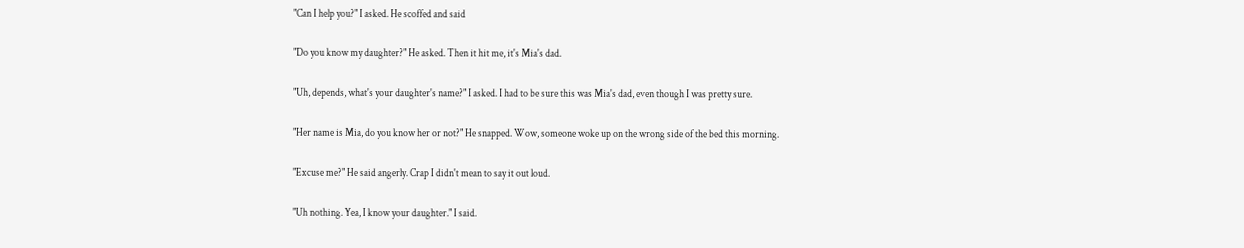"Can I help you?" I asked. He scoffed and said

"Do you know my daughter?" He asked. Then it hit me, it's Mia's dad.

"Uh, depends, what's your daughter's name?" I asked. I had to be sure this was Mia's dad, even though I was pretty sure.

"Her name is Mia, do you know her or not?" He snapped. Wow, someone woke up on the wrong side of the bed this morning.

"Excuse me?" He said angerly. Crap I didn't mean to say it out loud.

"Uh nothing. Yea, I know your daughter." I said.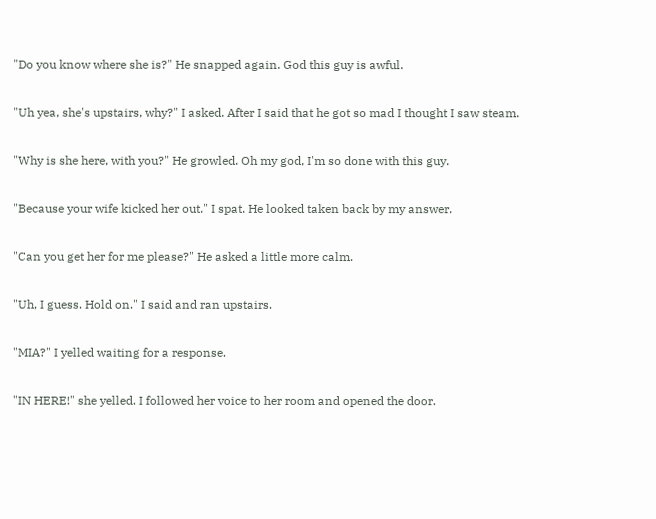"Do you know where she is?" He snapped again. God this guy is awful.

"Uh yea, she's upstairs, why?" I asked. After I said that he got so mad I thought I saw steam.

"Why is she here, with you?" He growled. Oh my god, I'm so done with this guy.

"Because your wife kicked her out." I spat. He looked taken back by my answer.

"Can you get her for me please?" He asked a little more calm.

"Uh, I guess. Hold on." I said and ran upstairs.

"MIA?" I yelled waiting for a response.

"IN HERE!" she yelled. I followed her voice to her room and opened the door.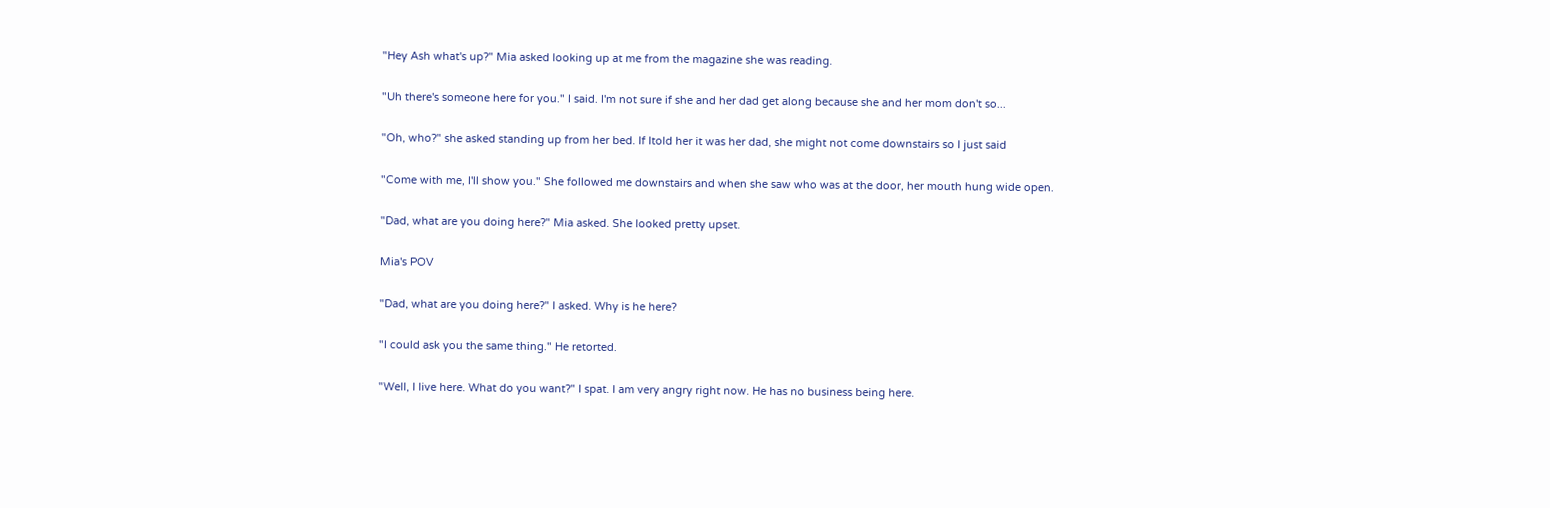"Hey Ash what's up?" Mia asked looking up at me from the magazine she was reading.

"Uh there's someone here for you." I said. I'm not sure if she and her dad get along because she and her mom don't so...

"Oh, who?" she asked standing up from her bed. If Itold her it was her dad, she might not come downstairs so I just said

"Come with me, I'll show you." She followed me downstairs and when she saw who was at the door, her mouth hung wide open.

"Dad, what are you doing here?" Mia asked. She looked pretty upset.

Mia's POV

"Dad, what are you doing here?" I asked. Why is he here?

"I could ask you the same thing." He retorted.

"Well, I live here. What do you want?" I spat. I am very angry right now. He has no business being here.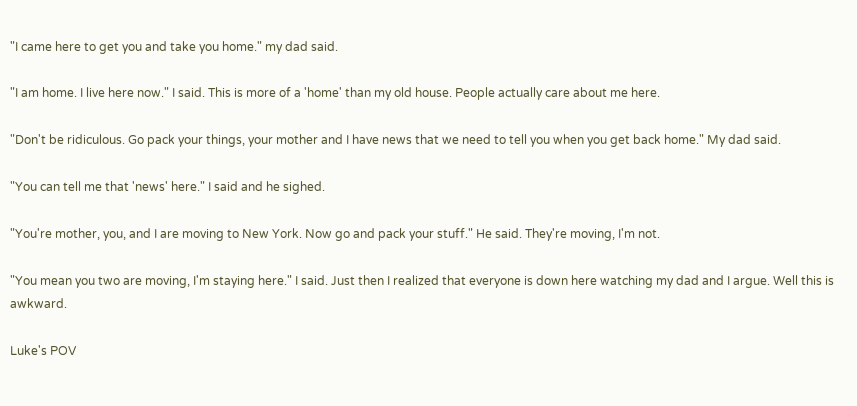"I came here to get you and take you home." my dad said.

"I am home. I live here now." I said. This is more of a 'home' than my old house. People actually care about me here.

"Don't be ridiculous. Go pack your things, your mother and I have news that we need to tell you when you get back home." My dad said.

"You can tell me that 'news' here." I said and he sighed.

"You're mother, you, and I are moving to New York. Now go and pack your stuff." He said. They're moving, I'm not.

"You mean you two are moving, I'm staying here." I said. Just then I realized that everyone is down here watching my dad and I argue. Well this is awkward.

Luke's POV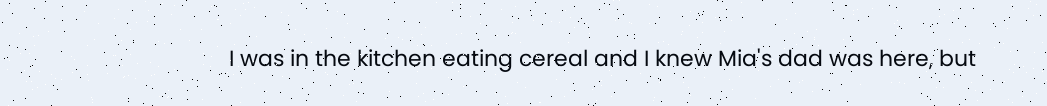I was in the kitchen eating cereal and I knew Mia's dad was here, but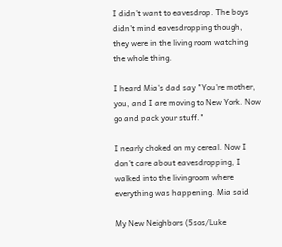I didn't want to eavesdrop. The boys didn't mind eavesdropping though, they were in the living room watching the whole thing.

I heard Mia's dad say "You're mother, you, and I are moving to New York. Now go and pack your stuff."

I nearly choked on my cereal. Now I don't care about eavesdropping, I walked into the livingroom where everything was happening. Mia said

My New Neighbors (5sos/Luke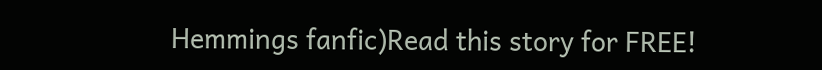Hemmings fanfic)Read this story for FREE!